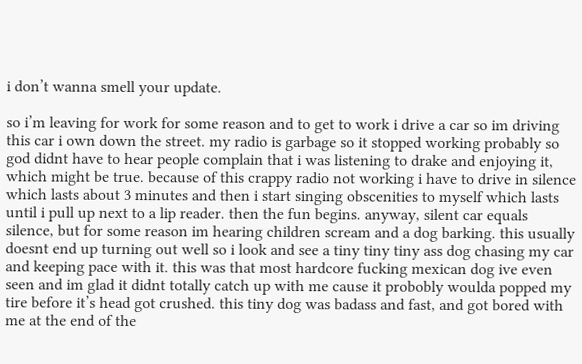i don’t wanna smell your update.

so i’m leaving for work for some reason and to get to work i drive a car so im driving this car i own down the street. my radio is garbage so it stopped working probably so god didnt have to hear people complain that i was listening to drake and enjoying it, which might be true. because of this crappy radio not working i have to drive in silence which lasts about 3 minutes and then i start singing obscenities to myself which lasts until i pull up next to a lip reader. then the fun begins. anyway, silent car equals silence, but for some reason im hearing children scream and a dog barking. this usually doesnt end up turning out well so i look and see a tiny tiny tiny ass dog chasing my car and keeping pace with it. this was that most hardcore fucking mexican dog ive even seen and im glad it didnt totally catch up with me cause it probobly woulda popped my tire before it’s head got crushed. this tiny dog was badass and fast, and got bored with me at the end of the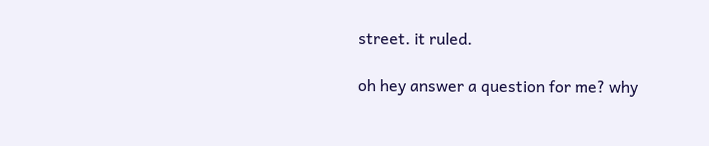street. it ruled.

oh hey answer a question for me? why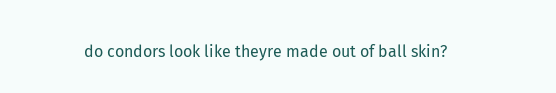do condors look like theyre made out of ball skin?